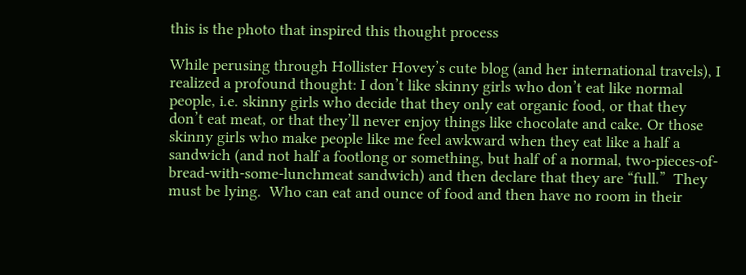this is the photo that inspired this thought process

While perusing through Hollister Hovey’s cute blog (and her international travels), I realized a profound thought: I don’t like skinny girls who don’t eat like normal people, i.e. skinny girls who decide that they only eat organic food, or that they don’t eat meat, or that they’ll never enjoy things like chocolate and cake. Or those skinny girls who make people like me feel awkward when they eat like a half a sandwich (and not half a footlong or something, but half of a normal, two-pieces-of-bread-with-some-lunchmeat sandwich) and then declare that they are “full.”  They must be lying.  Who can eat and ounce of food and then have no room in their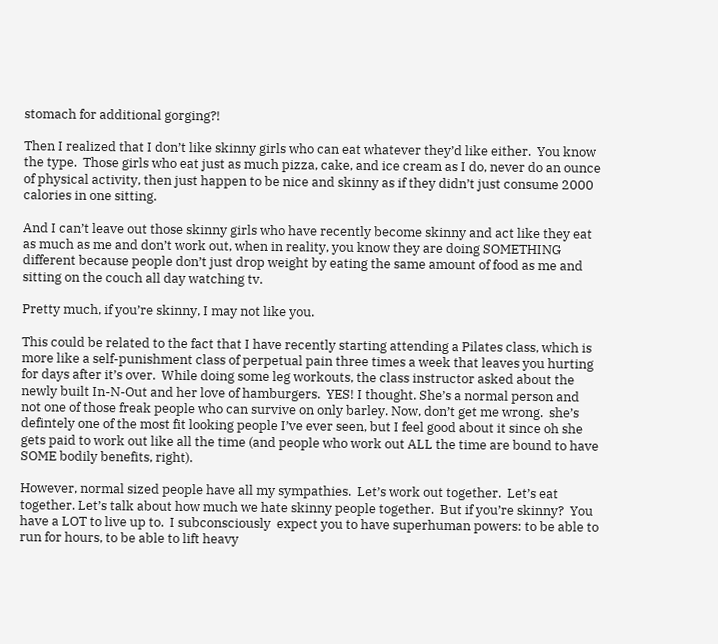stomach for additional gorging?!

Then I realized that I don’t like skinny girls who can eat whatever they’d like either.  You know the type.  Those girls who eat just as much pizza, cake, and ice cream as I do, never do an ounce of physical activity, then just happen to be nice and skinny as if they didn’t just consume 2000 calories in one sitting.

And I can’t leave out those skinny girls who have recently become skinny and act like they eat as much as me and don’t work out, when in reality, you know they are doing SOMETHING different because people don’t just drop weight by eating the same amount of food as me and sitting on the couch all day watching tv.

Pretty much, if you’re skinny, I may not like you.

This could be related to the fact that I have recently starting attending a Pilates class, which is more like a self-punishment class of perpetual pain three times a week that leaves you hurting for days after it’s over.  While doing some leg workouts, the class instructor asked about the newly built In-N-Out and her love of hamburgers.  YES! I thought. She’s a normal person and not one of those freak people who can survive on only barley. Now, don’t get me wrong.  she’s defintely one of the most fit looking people I’ve ever seen, but I feel good about it since oh she gets paid to work out like all the time (and people who work out ALL the time are bound to have SOME bodily benefits, right).

However, normal sized people have all my sympathies.  Let’s work out together.  Let’s eat together. Let’s talk about how much we hate skinny people together.  But if you’re skinny?  You have a LOT to live up to.  I subconsciously  expect you to have superhuman powers: to be able to run for hours, to be able to lift heavy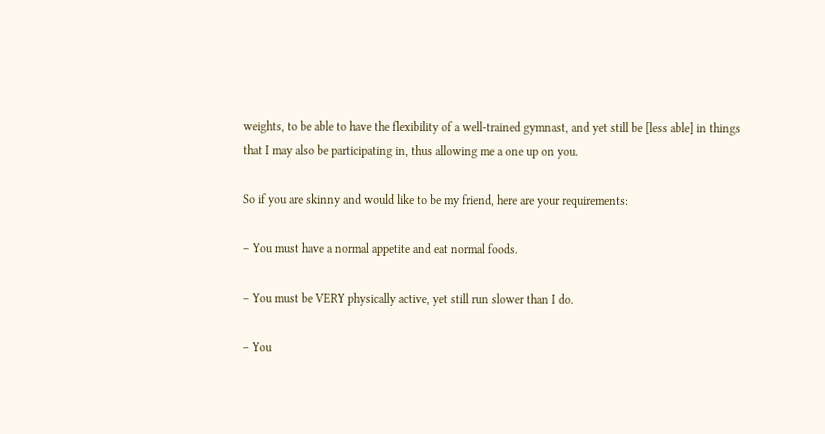weights, to be able to have the flexibility of a well-trained gymnast, and yet still be [less able] in things that I may also be participating in, thus allowing me a one up on you.

So if you are skinny and would like to be my friend, here are your requirements:

– You must have a normal appetite and eat normal foods.

– You must be VERY physically active, yet still run slower than I do.

– You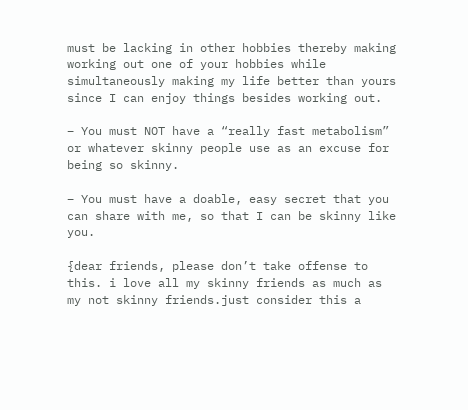must be lacking in other hobbies thereby making working out one of your hobbies while simultaneously making my life better than yours since I can enjoy things besides working out.

– You must NOT have a “really fast metabolism” or whatever skinny people use as an excuse for being so skinny.

– You must have a doable, easy secret that you can share with me, so that I can be skinny like you.

{dear friends, please don’t take offense to this. i love all my skinny friends as much as my not skinny friends.just consider this a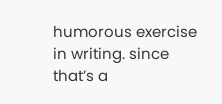humorous exercise in writing. since that’s a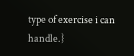type of exercise i can handle.}